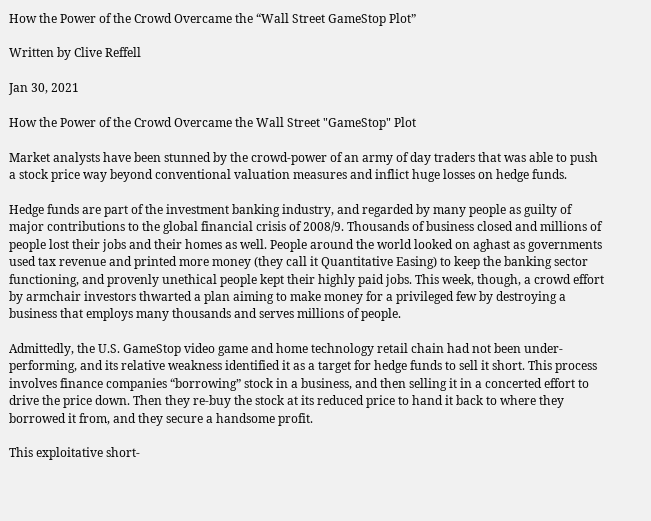How the Power of the Crowd Overcame the “Wall Street GameStop Plot”

Written by Clive Reffell

Jan 30, 2021

How the Power of the Crowd Overcame the Wall Street "GameStop" Plot

Market analysts have been stunned by the crowd-power of an army of day traders that was able to push a stock price way beyond conventional valuation measures and inflict huge losses on hedge funds.

Hedge funds are part of the investment banking industry, and regarded by many people as guilty of major contributions to the global financial crisis of 2008/9. Thousands of business closed and millions of people lost their jobs and their homes as well. People around the world looked on aghast as governments used tax revenue and printed more money (they call it Quantitative Easing) to keep the banking sector functioning, and provenly unethical people kept their highly paid jobs. This week, though, a crowd effort by armchair investors thwarted a plan aiming to make money for a privileged few by destroying a business that employs many thousands and serves millions of people.

Admittedly, the U.S. GameStop video game and home technology retail chain had not been under-performing, and its relative weakness identified it as a target for hedge funds to sell it short. This process involves finance companies “borrowing” stock in a business, and then selling it in a concerted effort to drive the price down. Then they re-buy the stock at its reduced price to hand it back to where they borrowed it from, and they secure a handsome profit.

This exploitative short-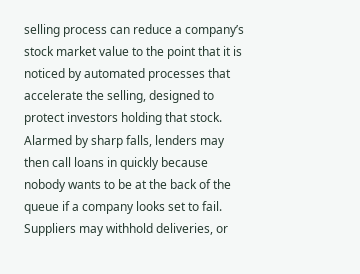selling process can reduce a company’s stock market value to the point that it is noticed by automated processes that accelerate the selling, designed to protect investors holding that stock. Alarmed by sharp falls, lenders may then call loans in quickly because nobody wants to be at the back of the queue if a company looks set to fail. Suppliers may withhold deliveries, or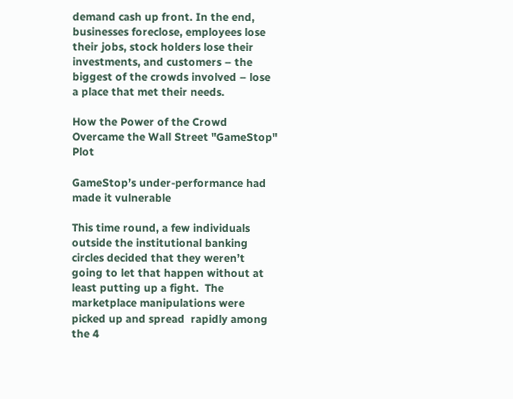demand cash up front. In the end, businesses foreclose, employees lose their jobs, stock holders lose their investments, and customers – the biggest of the crowds involved – lose a place that met their needs.

How the Power of the Crowd Overcame the Wall Street "GameStop" Plot

GameStop’s under-performance had made it vulnerable

This time round, a few individuals outside the institutional banking circles decided that they weren’t going to let that happen without at least putting up a fight.  The marketplace manipulations were picked up and spread  rapidly among the 4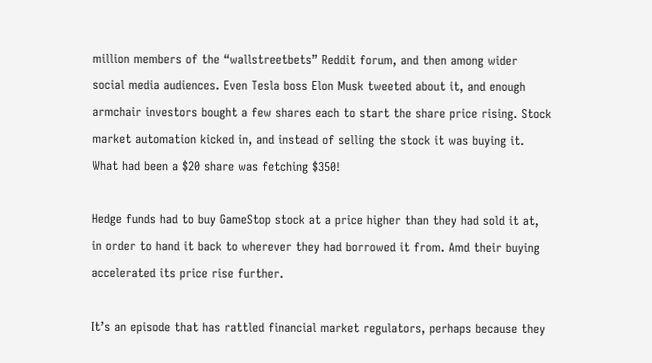million members of the “wallstreetbets” Reddit forum, and then among wider social media audiences. Even Tesla boss Elon Musk tweeted about it, and enough armchair investors bought a few shares each to start the share price rising. Stock market automation kicked in, and instead of selling the stock it was buying it. What had been a $20 share was fetching $350!

Hedge funds had to buy GameStop stock at a price higher than they had sold it at, in order to hand it back to wherever they had borrowed it from. Amd their buying accelerated its price rise further.

It’s an episode that has rattled financial market regulators, perhaps because they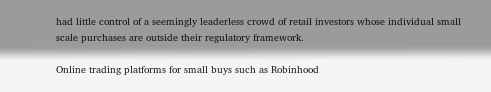had little control of a seemingly leaderless crowd of retail investors whose individual small scale purchases are outside their regulatory framework.

Online trading platforms for small buys such as Robinhood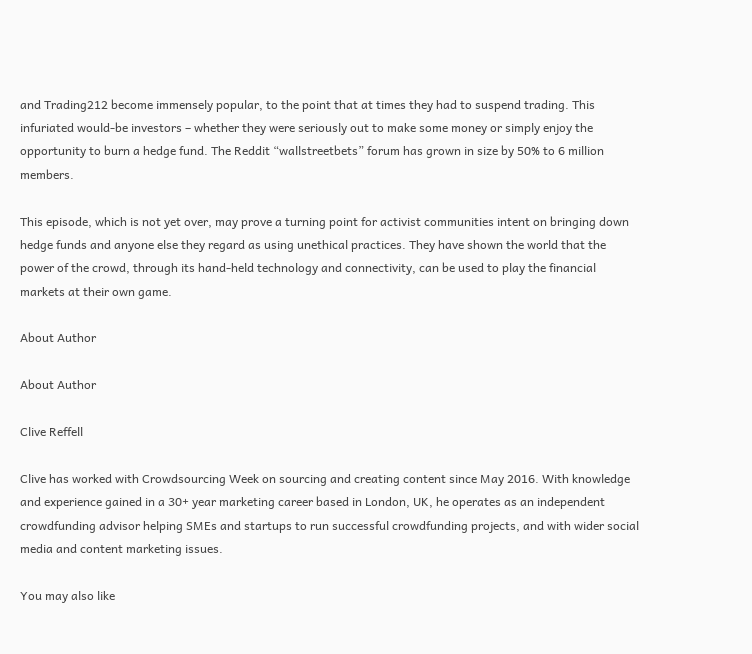and Trading212 become immensely popular, to the point that at times they had to suspend trading. This infuriated would-be investors – whether they were seriously out to make some money or simply enjoy the opportunity to burn a hedge fund. The Reddit “wallstreetbets” forum has grown in size by 50% to 6 million members.

This episode, which is not yet over, may prove a turning point for activist communities intent on bringing down hedge funds and anyone else they regard as using unethical practices. They have shown the world that the power of the crowd, through its hand-held technology and connectivity, can be used to play the financial markets at their own game.

About Author

About Author

Clive Reffell

Clive has worked with Crowdsourcing Week on sourcing and creating content since May 2016. With knowledge and experience gained in a 30+ year marketing career based in London, UK, he operates as an independent crowdfunding advisor helping SMEs and startups to run successful crowdfunding projects, and with wider social media and content marketing issues.

You may also like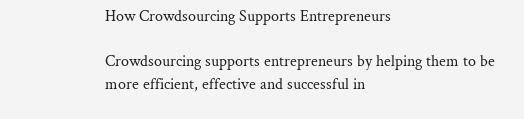How Crowdsourcing Supports Entrepreneurs

Crowdsourcing supports entrepreneurs by helping them to be more efficient, effective and successful in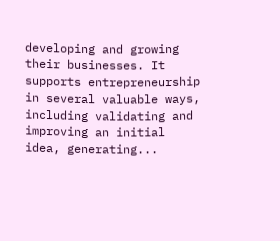developing and growing their businesses. It supports entrepreneurship in several valuable ways, including validating and improving an initial idea, generating...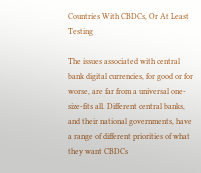Countries With CBDCs, Or At Least Testing

The issues associated with central bank digital currencies, for good or for worse, are far from a universal one-size-fits all. Different central banks, and their national governments, have a range of different priorities of what they want CBDCs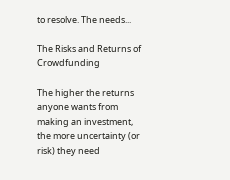to resolve. The needs...

The Risks and Returns of Crowdfunding

The higher the returns anyone wants from making an investment, the more uncertainty (or risk) they need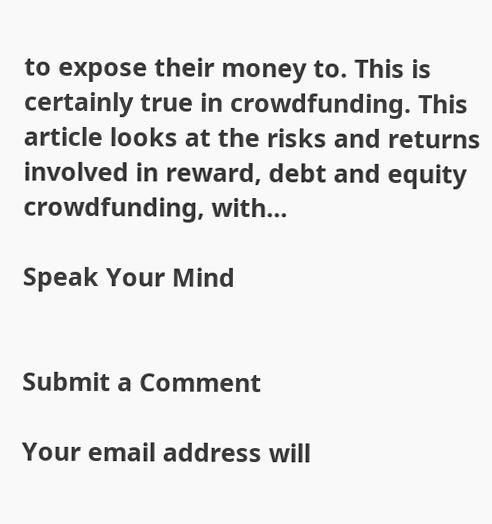to expose their money to. This is certainly true in crowdfunding. This article looks at the risks and returns involved in reward, debt and equity crowdfunding, with...

Speak Your Mind


Submit a Comment

Your email address will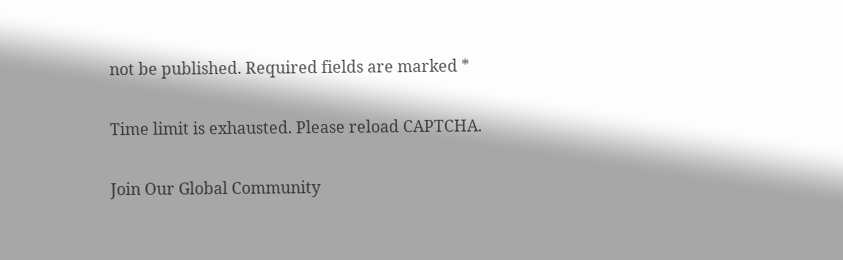not be published. Required fields are marked *

Time limit is exhausted. Please reload CAPTCHA.

Join Our Global Community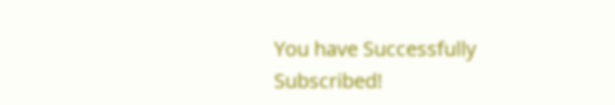You have Successfully Subscribed!